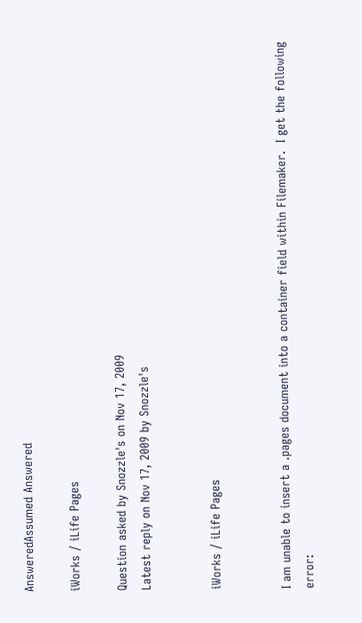AnsweredAssumed Answered

iWorks / iLife Pages

Question asked by Snozzle's on Nov 17, 2009
Latest reply on Nov 17, 2009 by Snozzle's


iWorks / iLife Pages


I am unable to insert a .pages document into a container field within Filemaker.  I get the following error: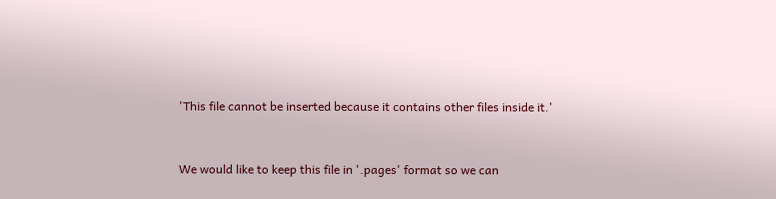'This file cannot be inserted because it contains other files inside it.'


We would like to keep this file in '.pages' format so we can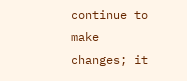continue to make changes; it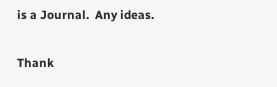is a Journal.  Any ideas.


Thank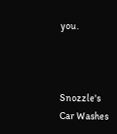you.



Snozzle's Car Washes